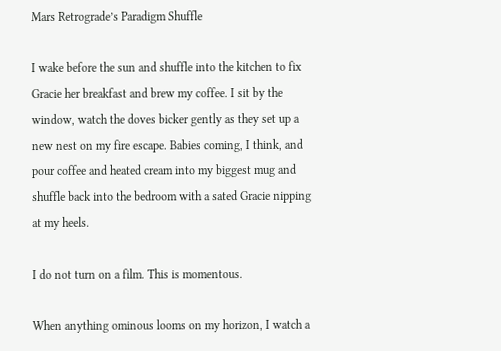Mars Retrograde’s Paradigm Shuffle

I wake before the sun and shuffle into the kitchen to fix Gracie her breakfast and brew my coffee. I sit by the window, watch the doves bicker gently as they set up a new nest on my fire escape. Babies coming, I think, and pour coffee and heated cream into my biggest mug and shuffle back into the bedroom with a sated Gracie nipping at my heels.

I do not turn on a film. This is momentous.

When anything ominous looms on my horizon, I watch a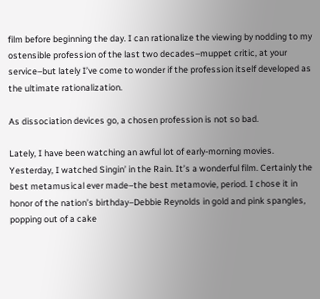film before beginning the day. I can rationalize the viewing by nodding to my ostensible profession of the last two decades–muppet critic, at your service–but lately I’ve come to wonder if the profession itself developed as the ultimate rationalization.

As dissociation devices go, a chosen profession is not so bad.

Lately, I have been watching an awful lot of early-morning movies. Yesterday, I watched Singin’ in the Rain. It’s a wonderful film. Certainly the best metamusical ever made–the best metamovie, period. I chose it in honor of the nation’s birthday–Debbie Reynolds in gold and pink spangles, popping out of a cake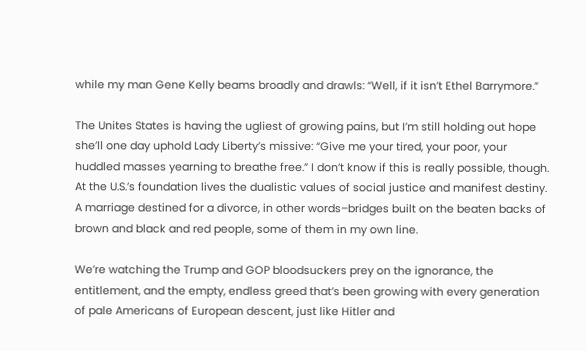while my man Gene Kelly beams broadly and drawls: “Well, if it isn’t Ethel Barrymore.”

The Unites States is having the ugliest of growing pains, but I’m still holding out hope she’ll one day uphold Lady Liberty’s missive: “Give me your tired, your poor, your huddled masses yearning to breathe free.” I don’t know if this is really possible, though. At the U.S.’s foundation lives the dualistic values of social justice and manifest destiny. A marriage destined for a divorce, in other words–bridges built on the beaten backs of brown and black and red people, some of them in my own line.

We’re watching the Trump and GOP bloodsuckers prey on the ignorance, the entitlement, and the empty, endless greed that’s been growing with every generation of pale Americans of European descent, just like Hitler and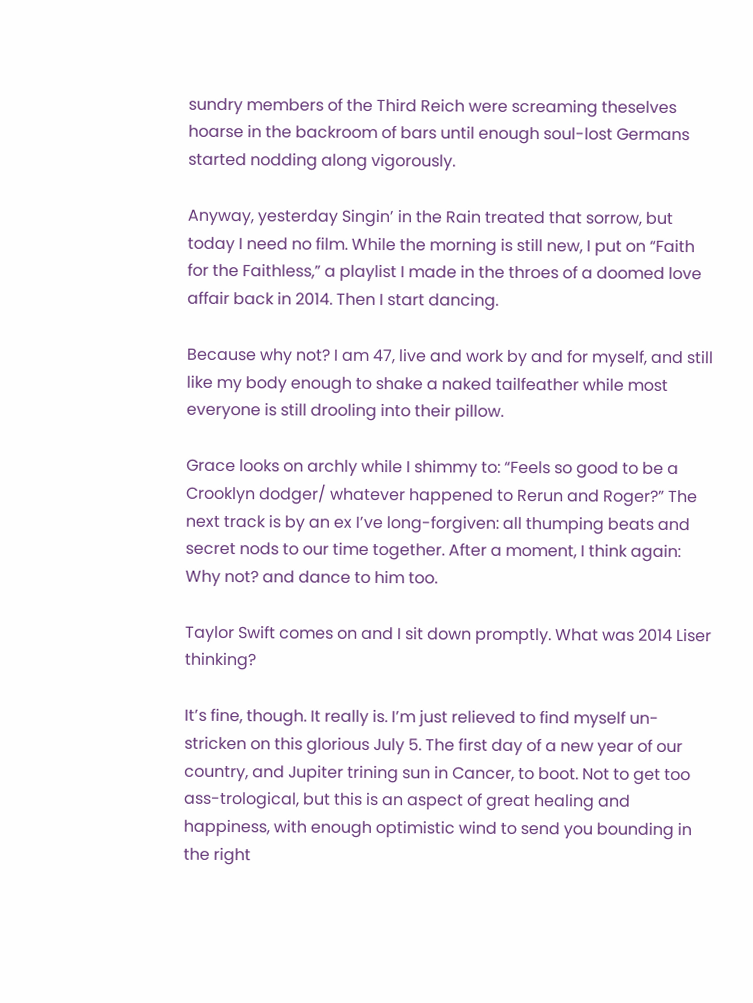sundry members of the Third Reich were screaming theselves hoarse in the backroom of bars until enough soul-lost Germans started nodding along vigorously.

Anyway, yesterday Singin’ in the Rain treated that sorrow, but today I need no film. While the morning is still new, I put on “Faith for the Faithless,” a playlist I made in the throes of a doomed love affair back in 2014. Then I start dancing.

Because why not? I am 47, live and work by and for myself, and still like my body enough to shake a naked tailfeather while most everyone is still drooling into their pillow.

Grace looks on archly while I shimmy to: “Feels so good to be a Crooklyn dodger/ whatever happened to Rerun and Roger?” The next track is by an ex I’ve long-forgiven: all thumping beats and secret nods to our time together. After a moment, I think again: Why not? and dance to him too.

Taylor Swift comes on and I sit down promptly. What was 2014 Liser thinking?

It’s fine, though. It really is. I’m just relieved to find myself un-stricken on this glorious July 5. The first day of a new year of our country, and Jupiter trining sun in Cancer, to boot. Not to get too ass-trological, but this is an aspect of great healing and happiness, with enough optimistic wind to send you bounding in the right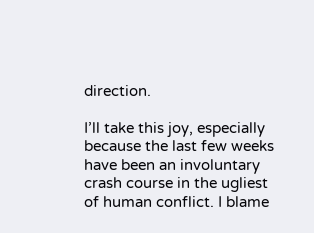direction.

I’ll take this joy, especially because the last few weeks have been an involuntary crash course in the ugliest of human conflict. I blame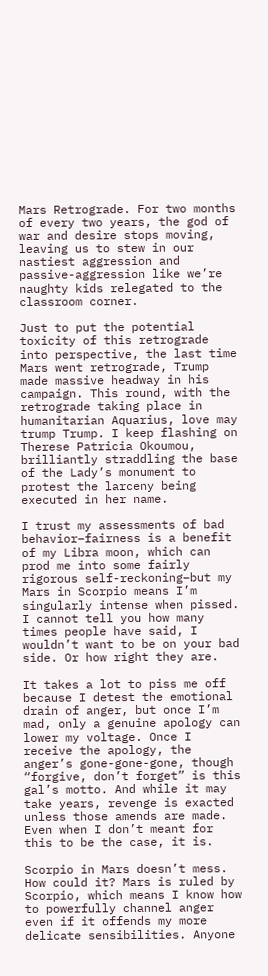Mars Retrograde. For two months of every two years, the god of war and desire stops moving, leaving us to stew in our nastiest aggression and passive-aggression like we’re naughty kids relegated to the classroom corner.

Just to put the potential toxicity of this retrograde into perspective, the last time Mars went retrograde, Trump made massive headway in his campaign. This round, with the retrograde taking place in humanitarian Aquarius, love may trump Trump. I keep flashing on Therese Patricia Okoumou, brilliantly straddling the base of the Lady’s monument to protest the larceny being executed in her name.

I trust my assessments of bad behavior–fairness is a benefit of my Libra moon, which can prod me into some fairly rigorous self-reckoning–but my Mars in Scorpio means I’m singularly intense when pissed. I cannot tell you how many times people have said, I wouldn’t want to be on your bad side. Or how right they are.

It takes a lot to piss me off because I detest the emotional drain of anger, but once I’m mad, only a genuine apology can lower my voltage. Once I receive the apology, the anger’s gone-gone-gone, though “forgive, don’t forget” is this gal’s motto. And while it may take years, revenge is exacted unless those amends are made. Even when I don’t meant for this to be the case, it is.

Scorpio in Mars doesn’t mess. How could it? Mars is ruled by Scorpio, which means I know how to powerfully channel anger even if it offends my more delicate sensibilities. Anyone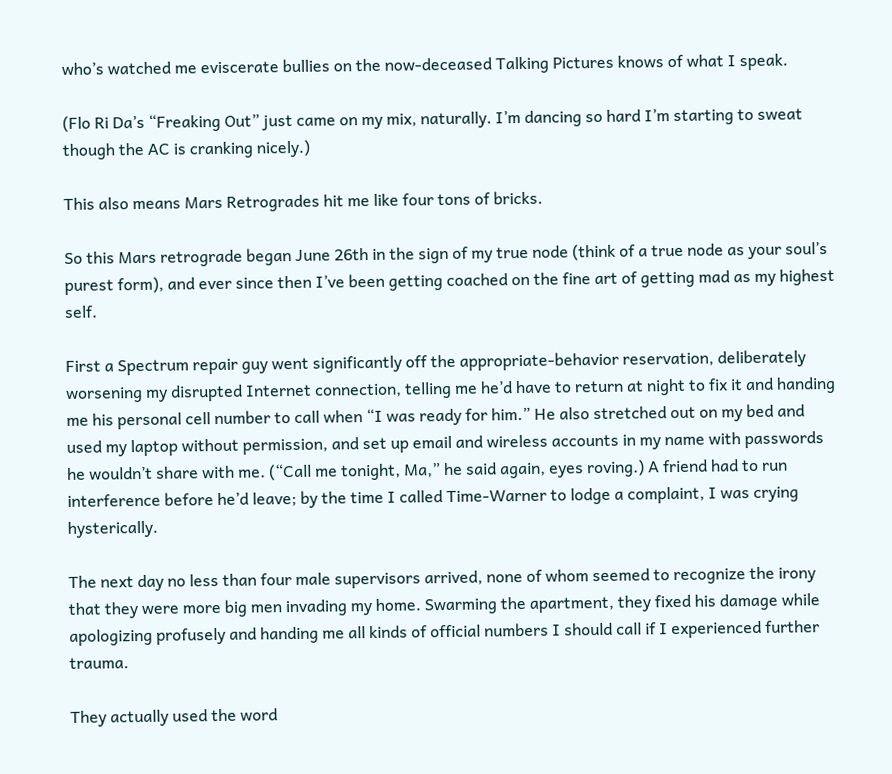who’s watched me eviscerate bullies on the now-deceased Talking Pictures knows of what I speak.

(Flo Ri Da’s “Freaking Out” just came on my mix, naturally. I’m dancing so hard I’m starting to sweat though the AC is cranking nicely.)

This also means Mars Retrogrades hit me like four tons of bricks.

So this Mars retrograde began June 26th in the sign of my true node (think of a true node as your soul’s purest form), and ever since then I’ve been getting coached on the fine art of getting mad as my highest self.

First a Spectrum repair guy went significantly off the appropriate-behavior reservation, deliberately worsening my disrupted Internet connection, telling me he’d have to return at night to fix it and handing me his personal cell number to call when “I was ready for him.” He also stretched out on my bed and used my laptop without permission, and set up email and wireless accounts in my name with passwords he wouldn’t share with me. (“Call me tonight, Ma,” he said again, eyes roving.) A friend had to run interference before he’d leave; by the time I called Time-Warner to lodge a complaint, I was crying hysterically.

The next day no less than four male supervisors arrived, none of whom seemed to recognize the irony that they were more big men invading my home. Swarming the apartment, they fixed his damage while apologizing profusely and handing me all kinds of official numbers I should call if I experienced further trauma.

They actually used the word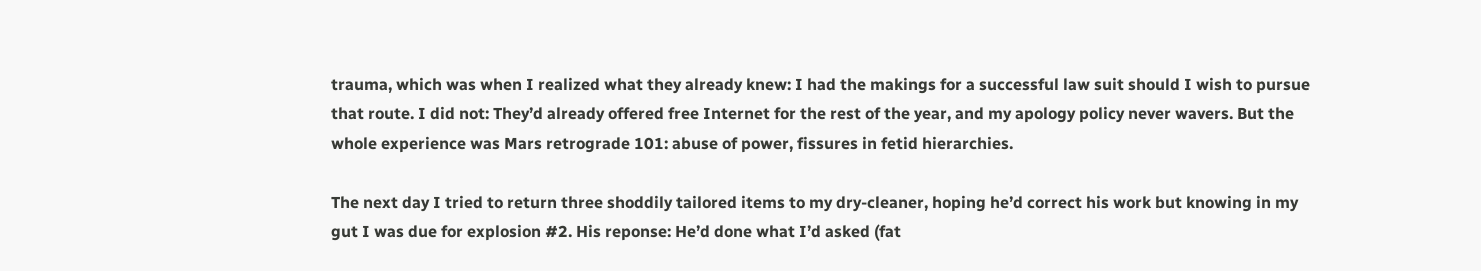trauma, which was when I realized what they already knew: I had the makings for a successful law suit should I wish to pursue that route. I did not: They’d already offered free Internet for the rest of the year, and my apology policy never wavers. But the whole experience was Mars retrograde 101: abuse of power, fissures in fetid hierarchies.

The next day I tried to return three shoddily tailored items to my dry-cleaner, hoping he’d correct his work but knowing in my gut I was due for explosion #2. His reponse: He’d done what I’d asked (fat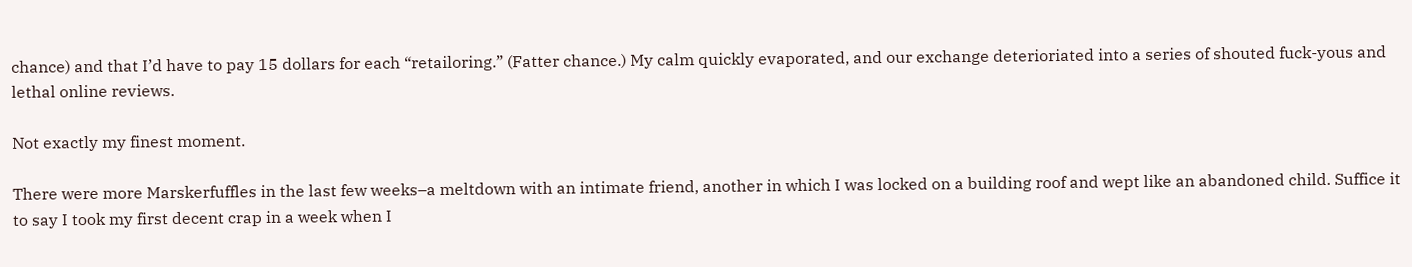chance) and that I’d have to pay 15 dollars for each “retailoring.” (Fatter chance.) My calm quickly evaporated, and our exchange deterioriated into a series of shouted fuck-yous and lethal online reviews.

Not exactly my finest moment.

There were more Marskerfuffles in the last few weeks–a meltdown with an intimate friend, another in which I was locked on a building roof and wept like an abandoned child. Suffice it to say I took my first decent crap in a week when I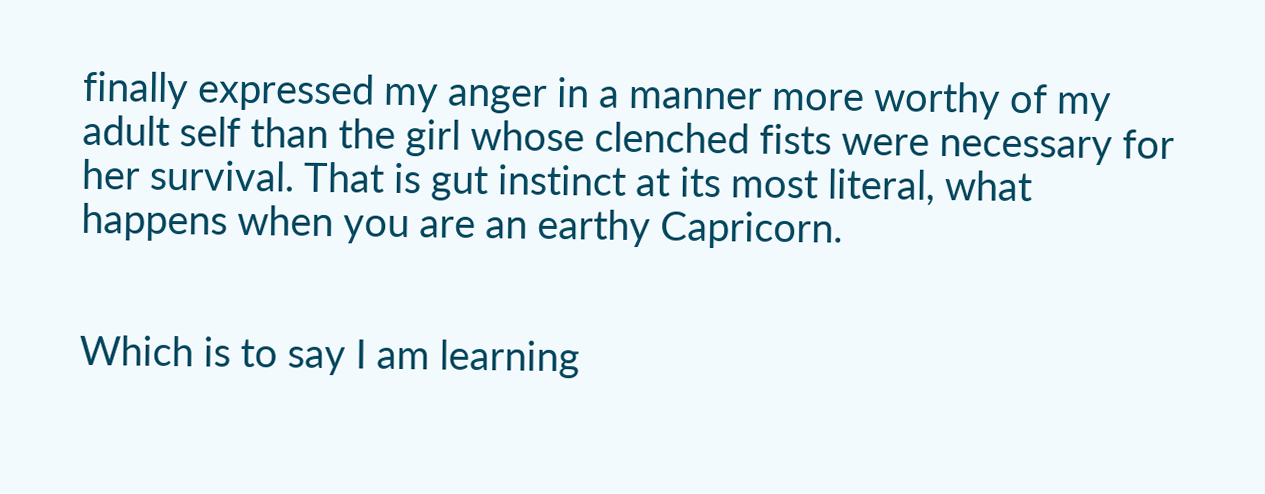finally expressed my anger in a manner more worthy of my adult self than the girl whose clenched fists were necessary for her survival. That is gut instinct at its most literal, what happens when you are an earthy Capricorn.


Which is to say I am learning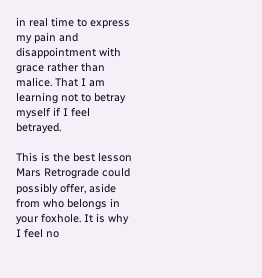in real time to express my pain and disappointment with grace rather than malice. That I am learning not to betray myself if I feel betrayed.

This is the best lesson Mars Retrograde could possibly offer, aside from who belongs in your foxhole. It is why I feel no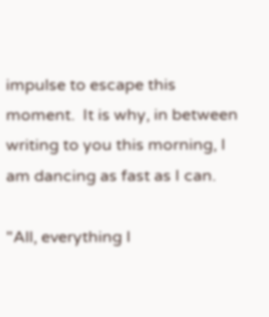impulse to escape this moment.  It is why, in between writing to you this morning, I am dancing as fast as I can.

"All, everything I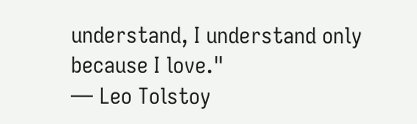understand, I understand only because I love."
― Leo Tolstoy